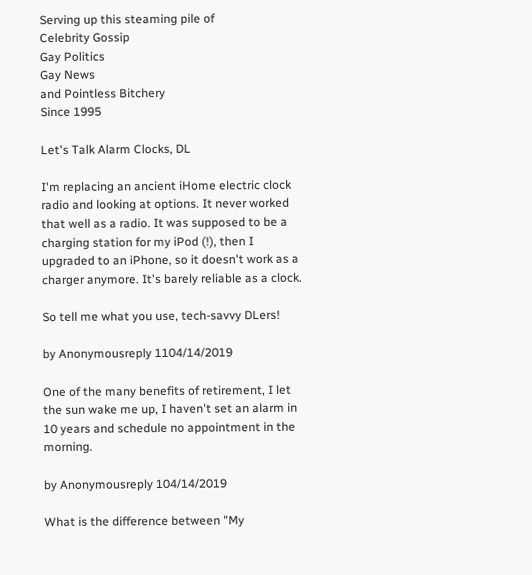Serving up this steaming pile of
Celebrity Gossip
Gay Politics
Gay News
and Pointless Bitchery
Since 1995

Let's Talk Alarm Clocks, DL

I'm replacing an ancient iHome electric clock radio and looking at options. It never worked that well as a radio. It was supposed to be a charging station for my iPod (!), then I upgraded to an iPhone, so it doesn't work as a charger anymore. It's barely reliable as a clock.

So tell me what you use, tech-savvy DLers!

by Anonymousreply 1104/14/2019

One of the many benefits of retirement, I let the sun wake me up, I haven't set an alarm in 10 years and schedule no appointment in the morning.

by Anonymousreply 104/14/2019

What is the difference between "My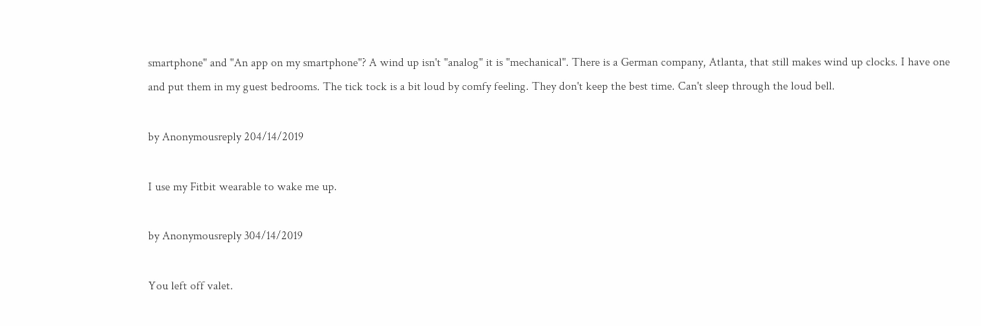smartphone" and "An app on my smartphone"? A wind up isn't "analog" it is "mechanical". There is a German company, Atlanta, that still makes wind up clocks. I have one and put them in my guest bedrooms. The tick tock is a bit loud by comfy feeling. They don't keep the best time. Can't sleep through the loud bell.

by Anonymousreply 204/14/2019

I use my Fitbit wearable to wake me up.

by Anonymousreply 304/14/2019

You left off valet.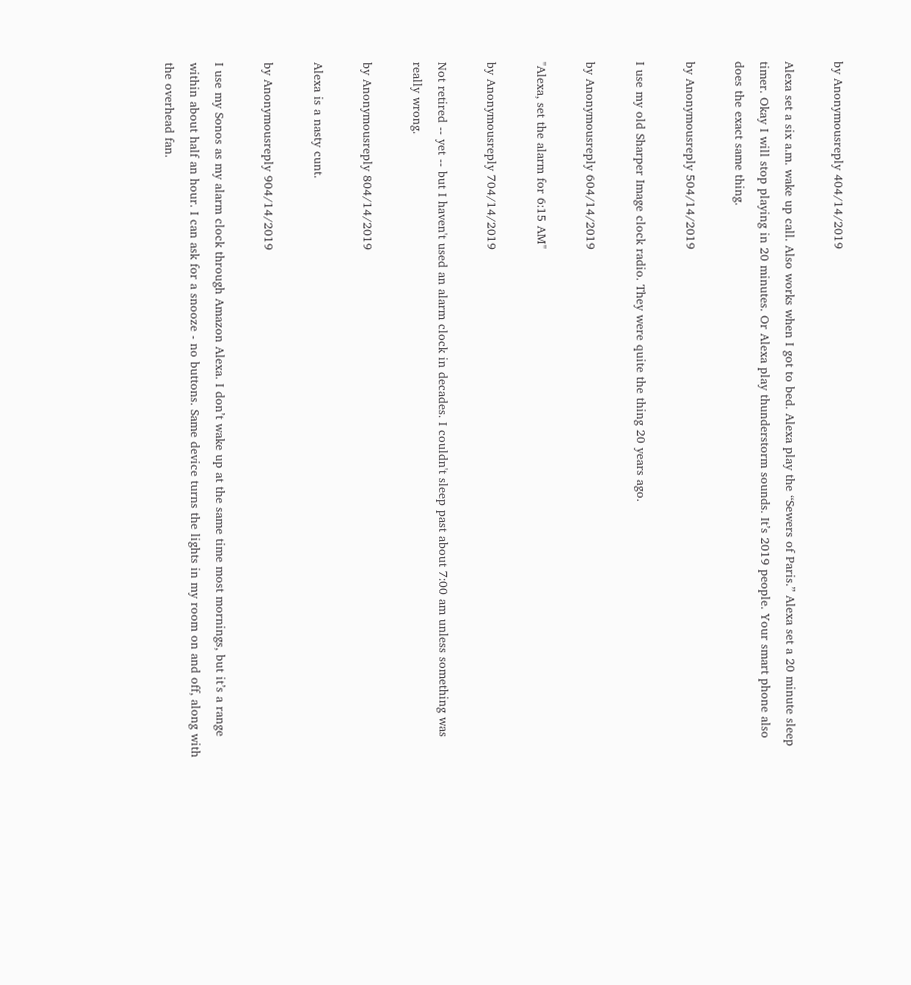by Anonymousreply 404/14/2019

Alexa set a six a.m. wake up call. Also works when I got to bed. Alexa play the “Sewers of Paris.” Alexa set a 20 minute sleep timer. Okay I will stop playing in 20 minutes. Or Alexa play thunderstorm sounds. It’s 2019 people. Your smart phone also does the exact same thing.

by Anonymousreply 504/14/2019

I use my old Sharper Image clock radio. They were quite the thing 20 years ago.

by Anonymousreply 604/14/2019

"Alexa, set the alarm for 6:15 AM"

by Anonymousreply 704/14/2019

Not retired -- yet -- but I haven't used an alarm clock in decades. I couldn't sleep past about 7:00 am unless something was really wrong.

by Anonymousreply 804/14/2019

Alexa is a nasty cunt.

by Anonymousreply 904/14/2019

I use my Sonos as my alarm clock through Amazon Alexa. I don’t wake up at the same time most mornings, but it’s a range within about half an hour. I can ask for a snooze - no buttons. Same device turns the lights in my room on and off, along with the overhead fan.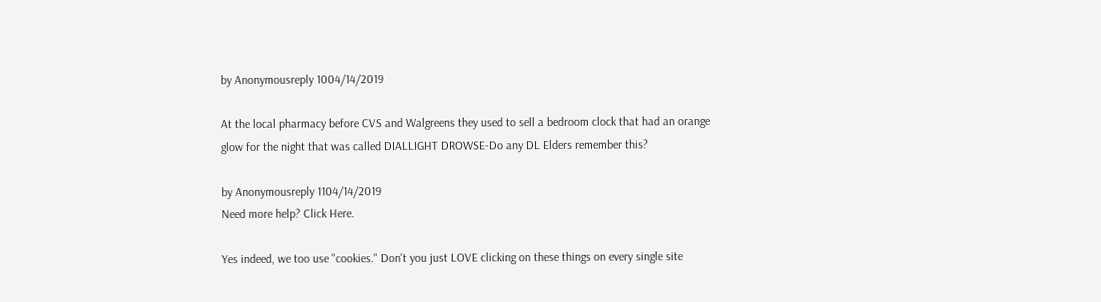by Anonymousreply 1004/14/2019

At the local pharmacy before CVS and Walgreens they used to sell a bedroom clock that had an orange glow for the night that was called DIALLIGHT DROWSE-Do any DL Elders remember this?

by Anonymousreply 1104/14/2019
Need more help? Click Here.

Yes indeed, we too use "cookies." Don't you just LOVE clicking on these things on every single site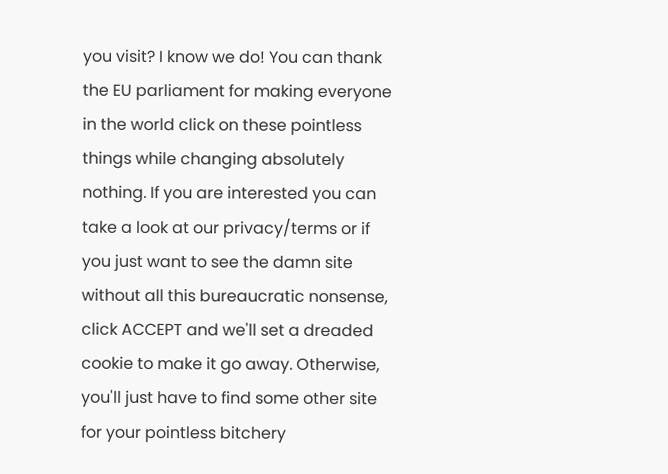you visit? I know we do! You can thank the EU parliament for making everyone in the world click on these pointless things while changing absolutely nothing. If you are interested you can take a look at our privacy/terms or if you just want to see the damn site without all this bureaucratic nonsense, click ACCEPT and we'll set a dreaded cookie to make it go away. Otherwise, you'll just have to find some other site for your pointless bitchery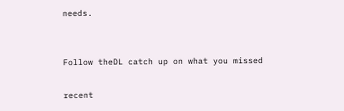needs.


Follow theDL catch up on what you missed

recent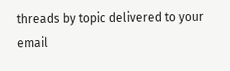threads by topic delivered to your email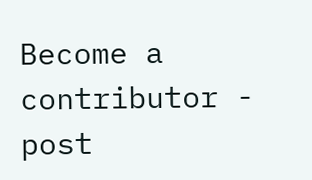Become a contributor - post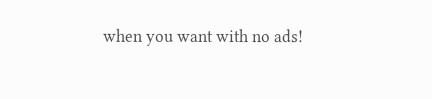when you want with no ads!